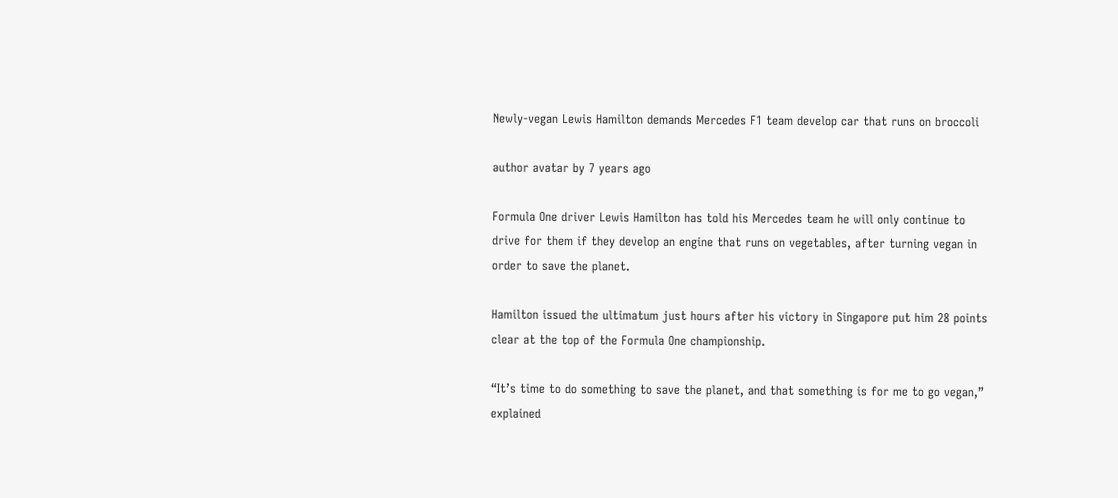Newly-vegan Lewis Hamilton demands Mercedes F1 team develop car that runs on broccoli

author avatar by 7 years ago

Formula One driver Lewis Hamilton has told his Mercedes team he will only continue to drive for them if they develop an engine that runs on vegetables, after turning vegan in order to save the planet.

Hamilton issued the ultimatum just hours after his victory in Singapore put him 28 points clear at the top of the Formula One championship.

“It’s time to do something to save the planet, and that something is for me to go vegan,” explained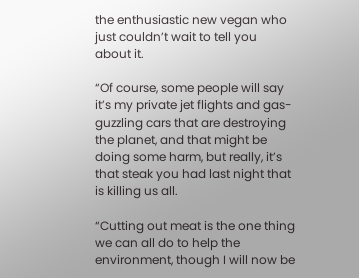the enthusiastic new vegan who just couldn’t wait to tell you about it.

“Of course, some people will say it’s my private jet flights and gas-guzzling cars that are destroying the planet, and that might be doing some harm, but really, it’s that steak you had last night that is killing us all.

“Cutting out meat is the one thing we can all do to help the environment, though I will now be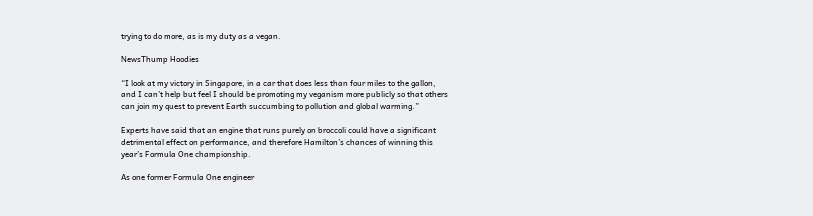trying to do more, as is my duty as a vegan.

NewsThump Hoodies

“I look at my victory in Singapore, in a car that does less than four miles to the gallon, and I can’t help but feel I should be promoting my veganism more publicly so that others can join my quest to prevent Earth succumbing to pollution and global warming.”

Experts have said that an engine that runs purely on broccoli could have a significant detrimental effect on performance, and therefore Hamilton’s chances of winning this year’s Formula One championship.

As one former Formula One engineer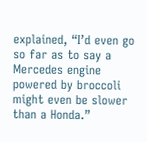explained, “I’d even go so far as to say a Mercedes engine powered by broccoli might even be slower than a Honda.”